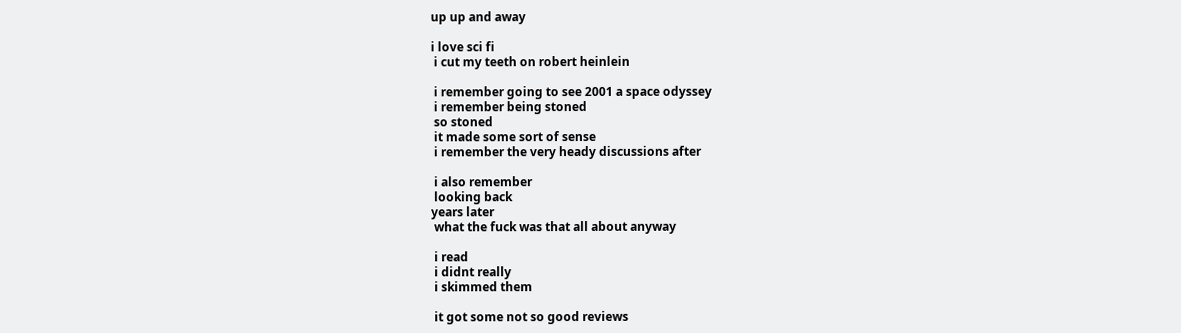up up and away

i love sci fi
 i cut my teeth on robert heinlein

 i remember going to see 2001 a space odyssey
 i remember being stoned
 so stoned
 it made some sort of sense
 i remember the very heady discussions after

 i also remember
 looking back
years later
 what the fuck was that all about anyway

 i read
 i didnt really
 i skimmed them

 it got some not so good reviews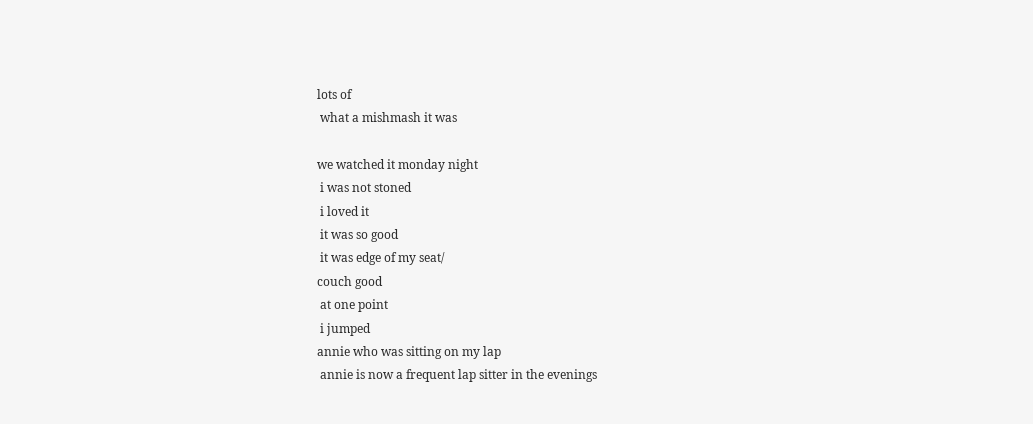lots of
 what a mishmash it was

we watched it monday night
 i was not stoned
 i loved it
 it was so good
 it was edge of my seat/
couch good
 at one point
 i jumped
annie who was sitting on my lap
 annie is now a frequent lap sitter in the evenings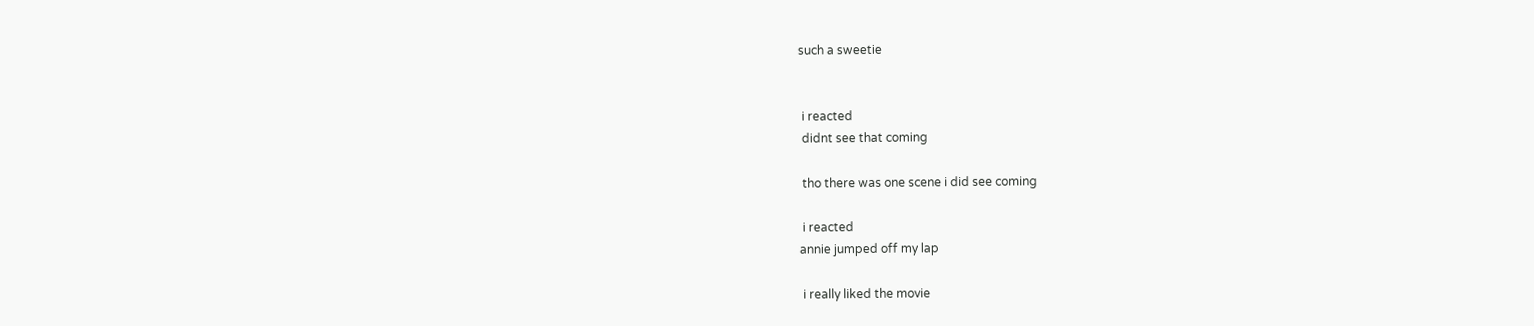such a sweetie


 i reacted
 didnt see that coming

 tho there was one scene i did see coming

 i reacted
annie jumped off my lap

 i really liked the movie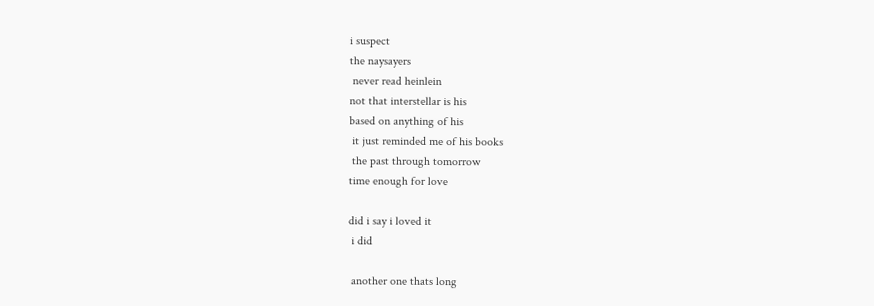i suspect
the naysayers
 never read heinlein
not that interstellar is his
based on anything of his
 it just reminded me of his books
 the past through tomorrow
time enough for love

did i say i loved it
 i did

 another one thats long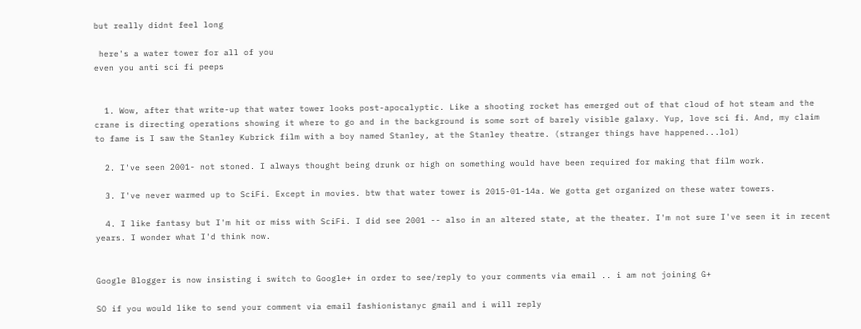but really didnt feel long

 here's a water tower for all of you
even you anti sci fi peeps


  1. Wow, after that write-up that water tower looks post-apocalyptic. Like a shooting rocket has emerged out of that cloud of hot steam and the crane is directing operations showing it where to go and in the background is some sort of barely visible galaxy. Yup, love sci fi. And, my claim to fame is I saw the Stanley Kubrick film with a boy named Stanley, at the Stanley theatre. (stranger things have happened...lol)

  2. I've seen 2001- not stoned. I always thought being drunk or high on something would have been required for making that film work.

  3. I've never warmed up to SciFi. Except in movies. btw that water tower is 2015-01-14a. We gotta get organized on these water towers.

  4. I like fantasy but I'm hit or miss with SciFi. I did see 2001 -- also in an altered state, at the theater. I'm not sure I've seen it in recent years. I wonder what I'd think now.


Google Blogger is now insisting i switch to Google+ in order to see/reply to your comments via email .. i am not joining G+

SO if you would like to send your comment via email fashionistanyc gmail and i will reply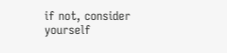if not, consider yourself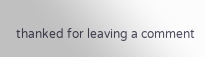thanked for leaving a comment